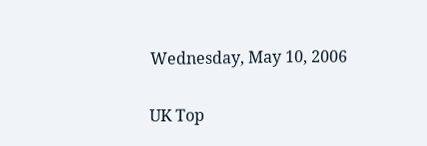Wednesday, May 10, 2006

UK Top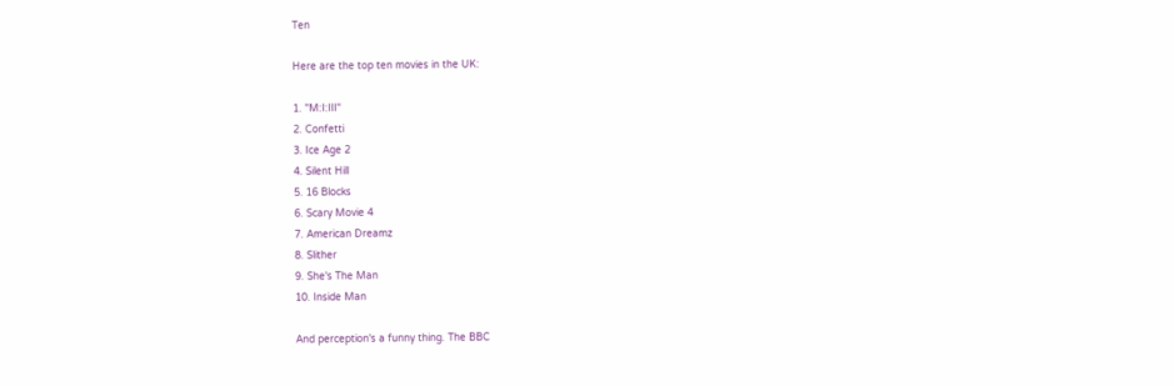Ten

Here are the top ten movies in the UK:

1. "M:I:III"
2. Confetti
3. Ice Age 2
4. Silent Hill
5. 16 Blocks
6. Scary Movie 4
7. American Dreamz
8. Slither
9. She's The Man
10. Inside Man

And perception's a funny thing. The BBC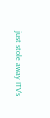just stole away ITV's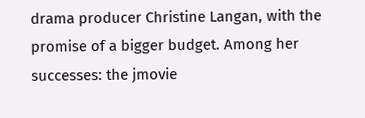drama producer Christine Langan, with the promise of a bigger budget. Among her successes: the jmovie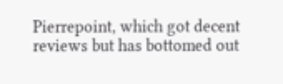Pierrepoint, which got decent reviews but has bottomed out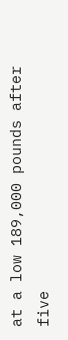at a low 189,000 pounds after five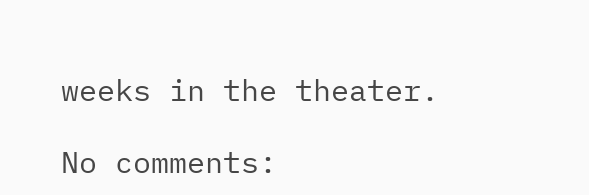weeks in the theater.

No comments: